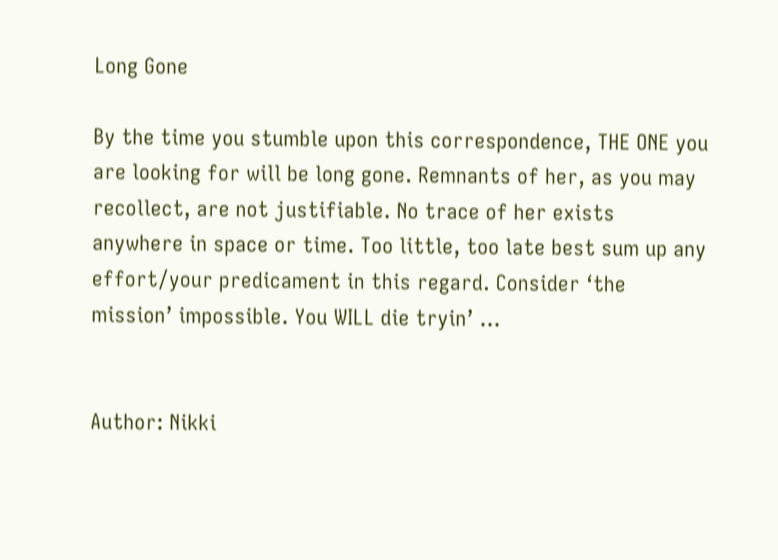Long Gone

By the time you stumble upon this correspondence, THE ONE you are looking for will be long gone. Remnants of her, as you may recollect, are not justifiable. No trace of her exists anywhere in space or time. Too little, too late best sum up any effort/your predicament in this regard. Consider ‘the mission’ impossible. You WILL die tryin’ …


Author: Nikki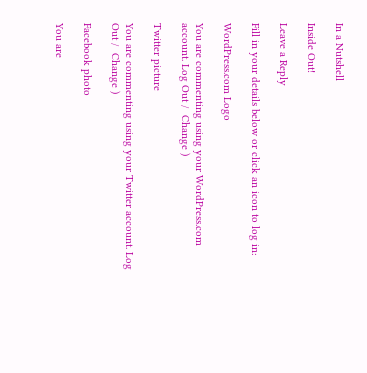In a Nutshell

Inside Out!

Leave a Reply

Fill in your details below or click an icon to log in:

WordPress.com Logo

You are commenting using your WordPress.com account. Log Out /  Change )

Twitter picture

You are commenting using your Twitter account. Log Out /  Change )

Facebook photo

You are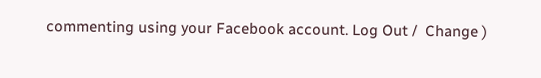commenting using your Facebook account. Log Out /  Change )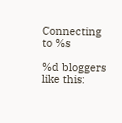Connecting to %s

%d bloggers like this: